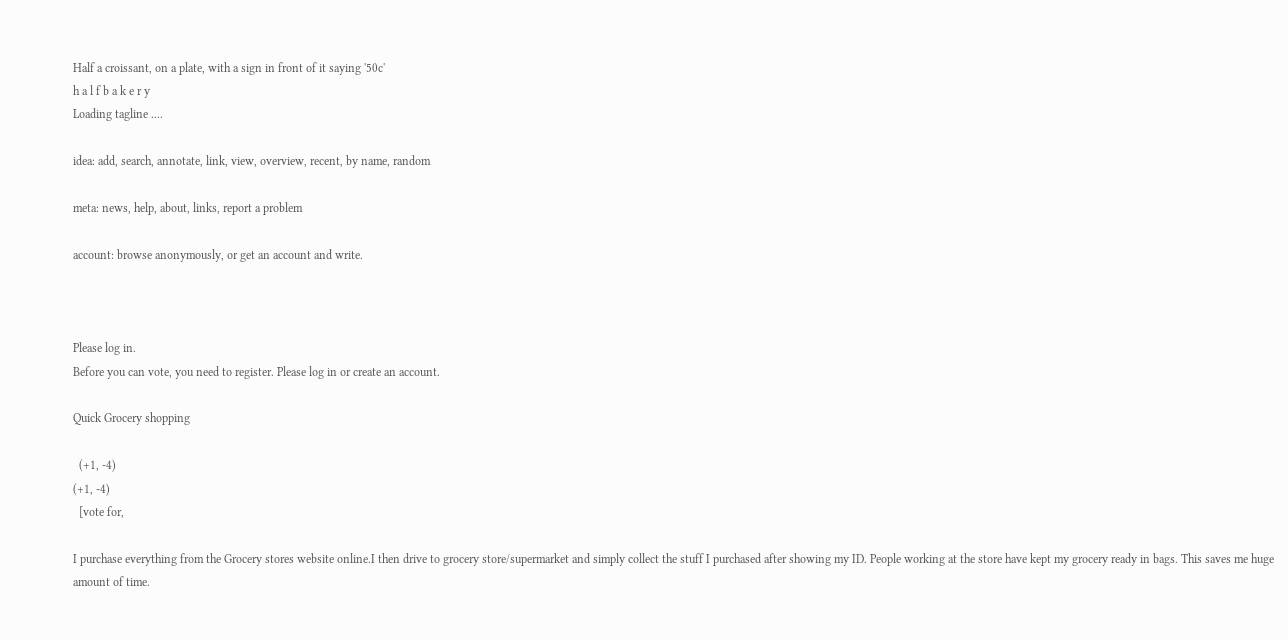Half a croissant, on a plate, with a sign in front of it saying '50c'
h a l f b a k e r y
Loading tagline ....

idea: add, search, annotate, link, view, overview, recent, by name, random

meta: news, help, about, links, report a problem

account: browse anonymously, or get an account and write.



Please log in.
Before you can vote, you need to register. Please log in or create an account.

Quick Grocery shopping

  (+1, -4)
(+1, -4)
  [vote for,

I purchase everything from the Grocery stores website online.I then drive to grocery store/supermarket and simply collect the stuff I purchased after showing my ID. People working at the store have kept my grocery ready in bags. This saves me huge amount of time.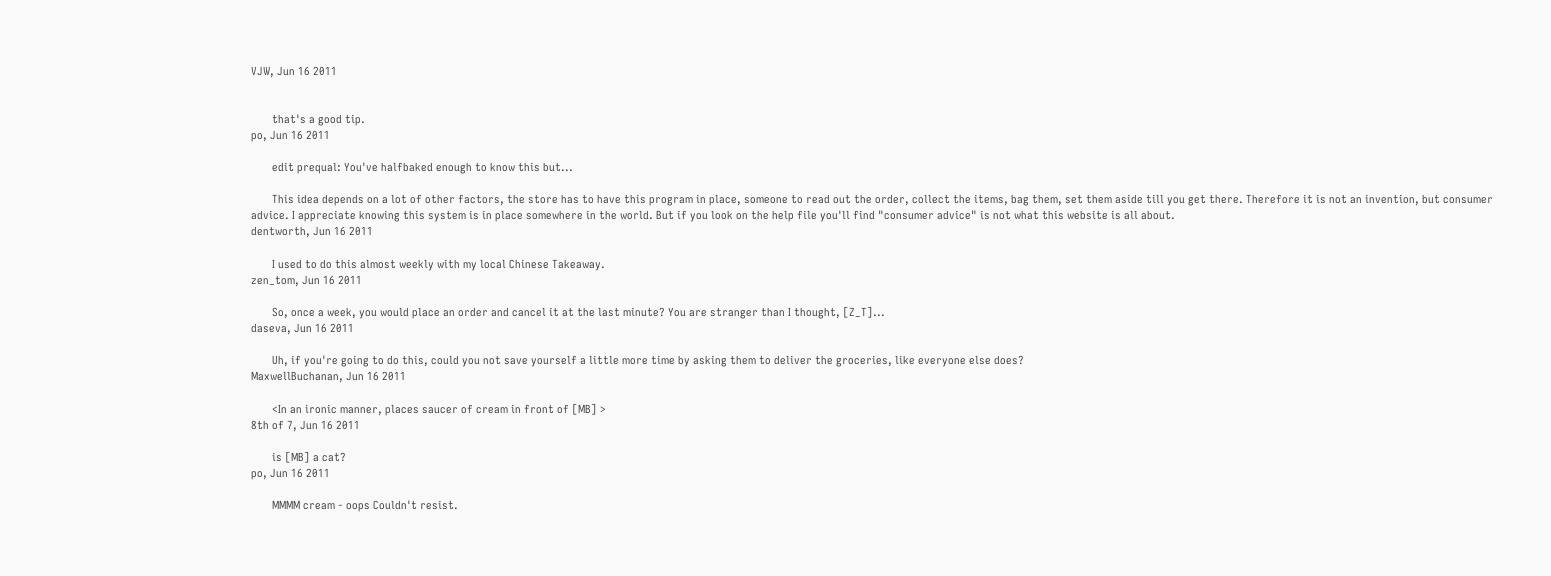VJW, Jun 16 2011


       that's a good tip.
po, Jun 16 2011

       edit prequal: You've halfbaked enough to know this but...

       This idea depends on a lot of other factors, the store has to have this program in place, someone to read out the order, collect the items, bag them, set them aside till you get there. Therefore it is not an invention, but consumer advice. I appreciate knowing this system is in place somewhere in the world. But if you look on the help file you'll find "consumer advice" is not what this website is all about.
dentworth, Jun 16 2011

       I used to do this almost weekly with my local Chinese Takeaway.
zen_tom, Jun 16 2011

       So, once a week, you would place an order and cancel it at the last minute? You are stranger than I thought, [Z_T]...
daseva, Jun 16 2011

       Uh, if you're going to do this, could you not save yourself a little more time by asking them to deliver the groceries, like everyone else does?
MaxwellBuchanan, Jun 16 2011

       <In an ironic manner, places saucer of cream in front of [MB] >
8th of 7, Jun 16 2011

       is [MB] a cat?
po, Jun 16 2011

       MMMM cream - oops Couldn't resist.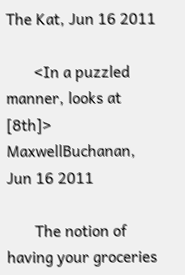The Kat, Jun 16 2011

       <In a puzzled manner, looks at [8th]>
MaxwellBuchanan, Jun 16 2011

       The notion of having your groceries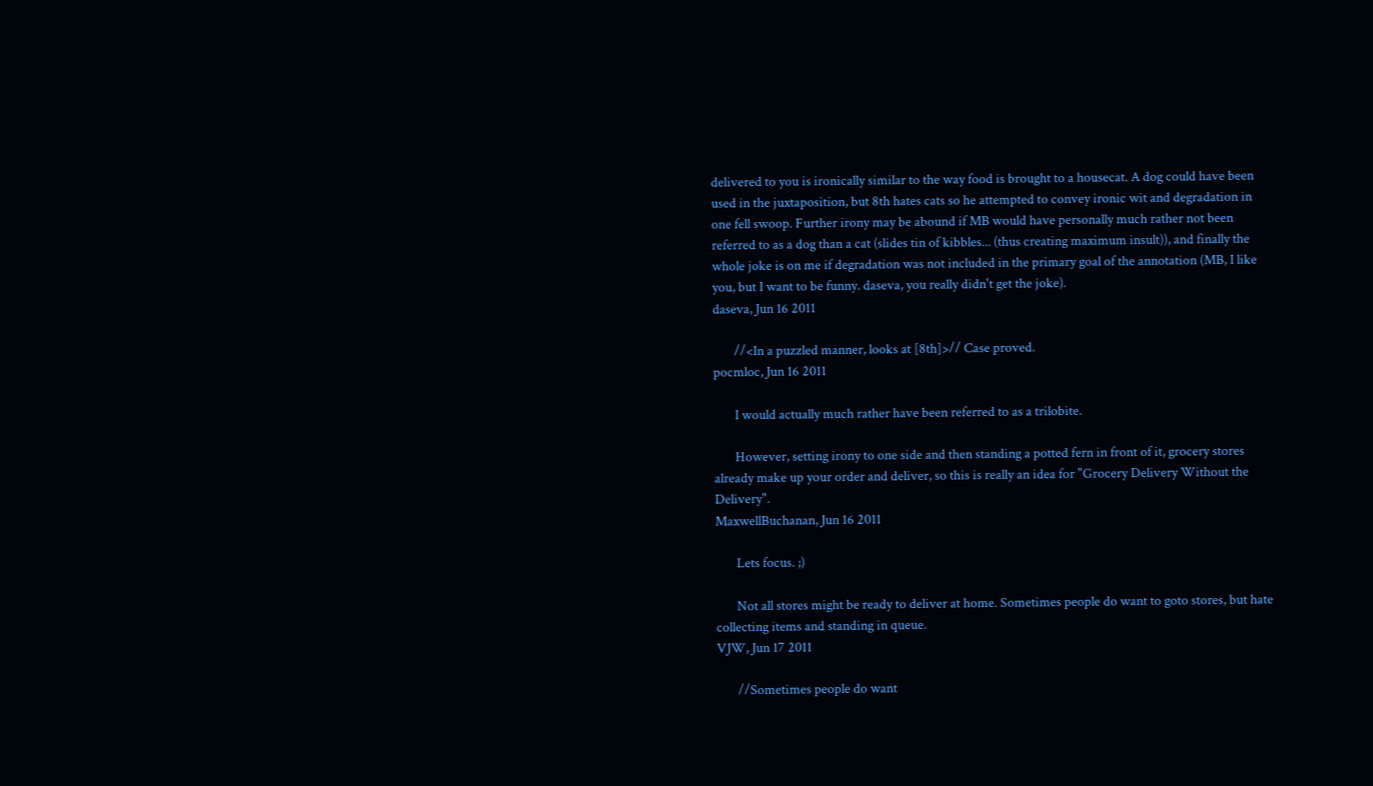delivered to you is ironically similar to the way food is brought to a housecat. A dog could have been used in the juxtaposition, but 8th hates cats so he attempted to convey ironic wit and degradation in one fell swoop. Further irony may be abound if MB would have personally much rather not been referred to as a dog than a cat (slides tin of kibbles... (thus creating maximum insult)), and finally the whole joke is on me if degradation was not included in the primary goal of the annotation (MB, I like you, but I want to be funny. daseva, you really didn't get the joke).
daseva, Jun 16 2011

       //<In a puzzled manner, looks at [8th]>// Case proved.
pocmloc, Jun 16 2011

       I would actually much rather have been referred to as a trilobite.

       However, setting irony to one side and then standing a potted fern in front of it, grocery stores already make up your order and deliver, so this is really an idea for "Grocery Delivery Without the Delivery".
MaxwellBuchanan, Jun 16 2011

       Lets focus. ;)

       Not all stores might be ready to deliver at home. Sometimes people do want to goto stores, but hate collecting items and standing in queue.
VJW, Jun 17 2011

       //Sometimes people do want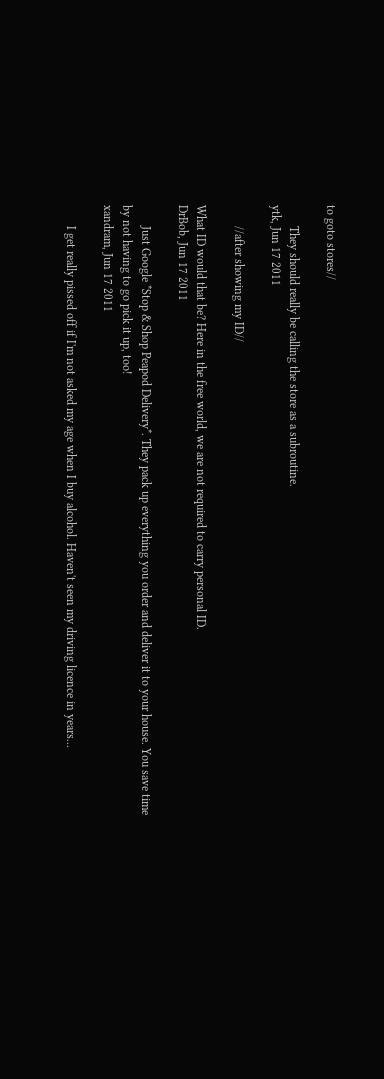to goto stores//

       They should really be calling the store as a subroutine.
ytk, Jun 17 2011

       //after showing my ID//

What ID would that be? Here in the free world, we are not required to carry personal ID.
DrBob, Jun 17 2011

       Just Google *Stop & Shop Peapod Delivery*. They pack up everything you order and deliver it to your house. You save time by not having to go pick it up, too!
xandram, Jun 17 2011

       I get really pissed off if I'm not asked my age when I buy alcohol. Haven't seen my driving licence in years...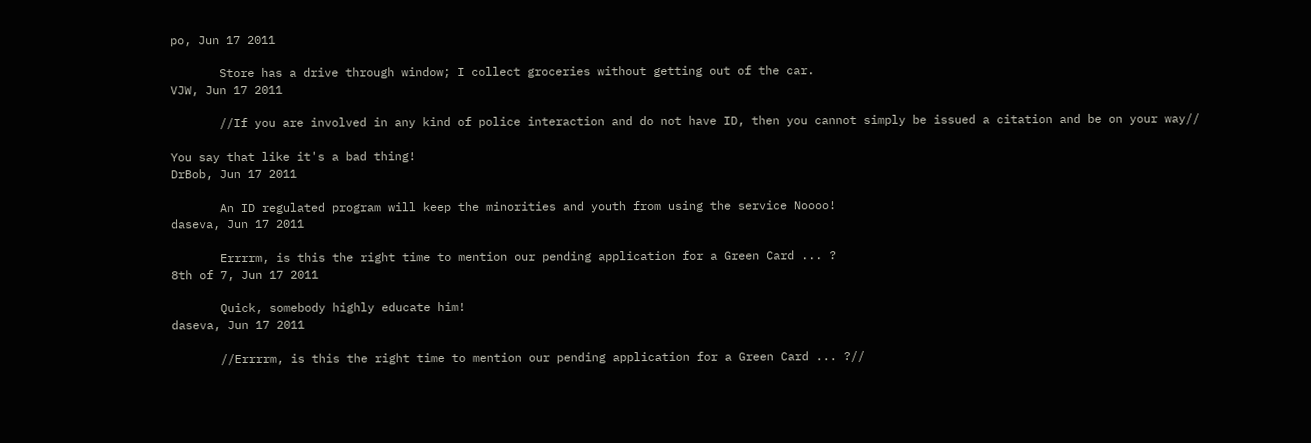po, Jun 17 2011

       Store has a drive through window; I collect groceries without getting out of the car.
VJW, Jun 17 2011

       //If you are involved in any kind of police interaction and do not have ID, then you cannot simply be issued a citation and be on your way//

You say that like it's a bad thing!
DrBob, Jun 17 2011

       An ID regulated program will keep the minorities and youth from using the service Noooo!
daseva, Jun 17 2011

       Errrrm, is this the right time to mention our pending application for a Green Card ... ?
8th of 7, Jun 17 2011

       Quick, somebody highly educate him!
daseva, Jun 17 2011

       //Errrrm, is this the right time to mention our pending application for a Green Card ... ?//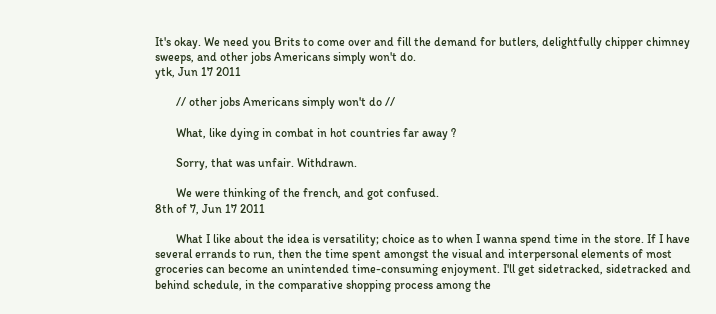It's okay. We need you Brits to come over and fill the demand for butlers, delightfully chipper chimney sweeps, and other jobs Americans simply won't do.
ytk, Jun 17 2011

       // other jobs Americans simply won't do //

       What, like dying in combat in hot countries far away ?

       Sorry, that was unfair. Withdrawn.

       We were thinking of the french, and got confused.
8th of 7, Jun 17 2011

       What I like about the idea is versatility; choice as to when I wanna spend time in the store. If I have several errands to run, then the time spent amongst the visual and interpersonal elements of most groceries can become an unintended time-consuming enjoyment. I'll get sidetracked, sidetracked and behind schedule, in the comparative shopping process among the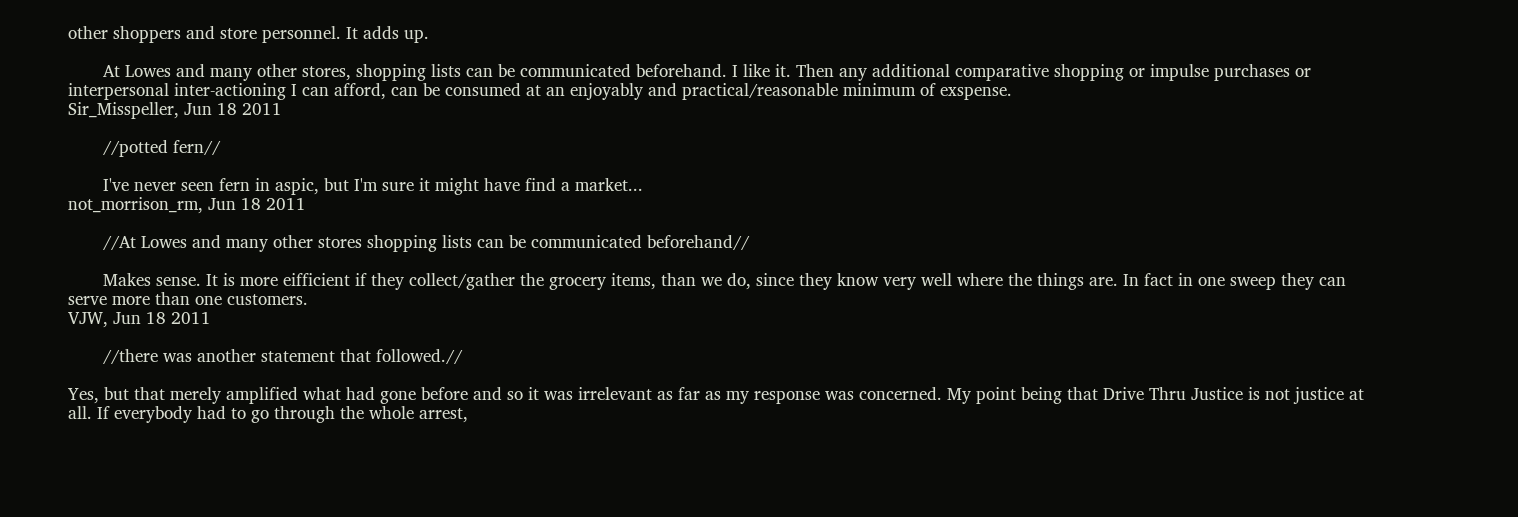other shoppers and store personnel. It adds up.

       At Lowes and many other stores, shopping lists can be communicated beforehand. I like it. Then any additional comparative shopping or impulse purchases or interpersonal inter-actioning I can afford, can be consumed at an enjoyably and practical/reasonable minimum of exspense.
Sir_Misspeller, Jun 18 2011

       //potted fern//

       I've never seen fern in aspic, but I'm sure it might have find a market...
not_morrison_rm, Jun 18 2011

       //At Lowes and many other stores shopping lists can be communicated beforehand//

       Makes sense. It is more eifficient if they collect/gather the grocery items, than we do, since they know very well where the things are. In fact in one sweep they can serve more than one customers.
VJW, Jun 18 2011

       //there was another statement that followed.//

Yes, but that merely amplified what had gone before and so it was irrelevant as far as my response was concerned. My point being that Drive Thru Justice is not justice at all. If everybody had to go through the whole arrest,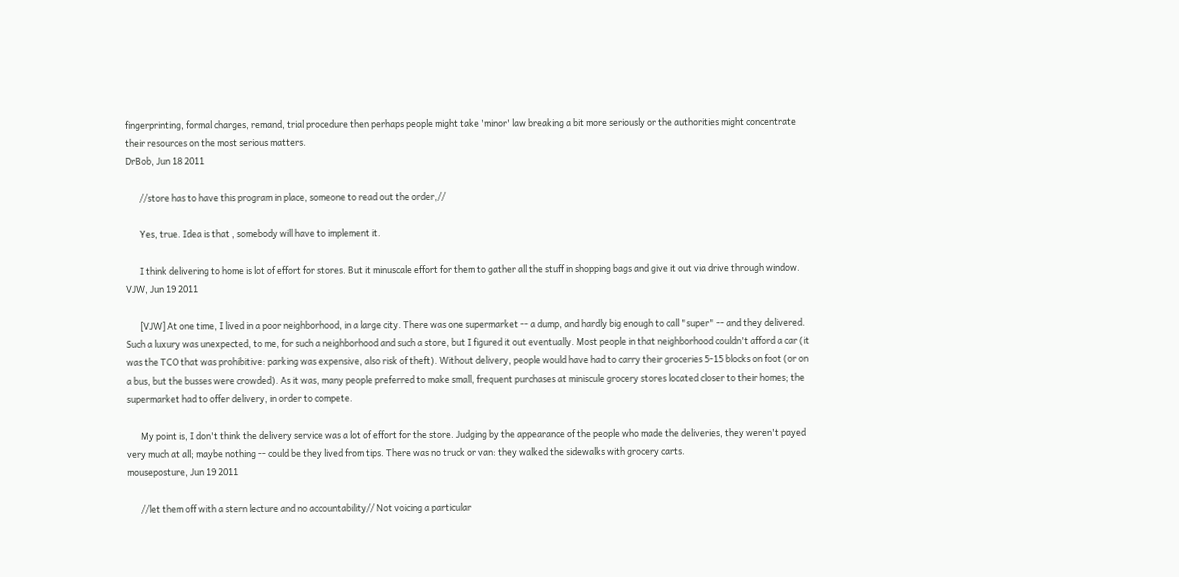fingerprinting, formal charges, remand, trial procedure then perhaps people might take 'minor' law breaking a bit more seriously or the authorities might concentrate their resources on the most serious matters.
DrBob, Jun 18 2011

       //store has to have this program in place, someone to read out the order,//

       Yes, true. Idea is that , somebody will have to implement it.

       I think delivering to home is lot of effort for stores. But it minuscale effort for them to gather all the stuff in shopping bags and give it out via drive through window.
VJW, Jun 19 2011

       [VJW] At one time, I lived in a poor neighborhood, in a large city. There was one supermarket -- a dump, and hardly big enough to call "super" -- and they delivered. Such a luxury was unexpected, to me, for such a neighborhood and such a store, but I figured it out eventually. Most people in that neighborhood couldn't afford a car (it was the TCO that was prohibitive: parking was expensive, also risk of theft). Without delivery, people would have had to carry their groceries 5-15 blocks on foot (or on a bus, but the busses were crowded). As it was, many people preferred to make small, frequent purchases at miniscule grocery stores located closer to their homes; the supermarket had to offer delivery, in order to compete.

       My point is, I don't think the delivery service was a lot of effort for the store. Judging by the appearance of the people who made the deliveries, they weren't payed very much at all; maybe nothing -- could be they lived from tips. There was no truck or van: they walked the sidewalks with grocery carts.
mouseposture, Jun 19 2011

       //let them off with a stern lecture and no accountability// Not voicing a particular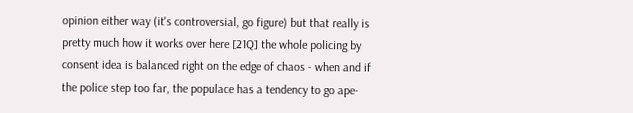opinion either way (it's controversial, go figure) but that really is pretty much how it works over here [21Q] the whole policing by consent idea is balanced right on the edge of chaos - when and if the police step too far, the populace has a tendency to go ape-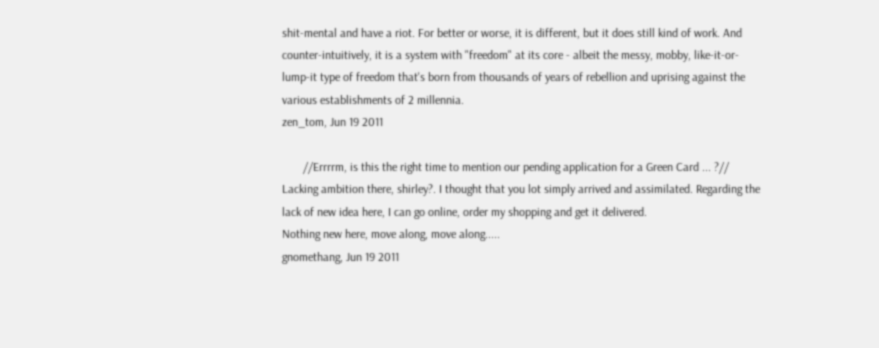shit-mental and have a riot. For better or worse, it is different, but it does still kind of work. And counter-intuitively, it is a system with "freedom" at its core - albeit the messy, mobby, like-it-or-lump-it type of freedom that's born from thousands of years of rebellion and uprising against the various establishments of 2 millennia.
zen_tom, Jun 19 2011

       //Errrrm, is this the right time to mention our pending application for a Green Card ... ?//
Lacking ambition there, shirley?. I thought that you lot simply arrived and assimilated. Regarding the lack of new idea here, I can go online, order my shopping and get it delivered.
Nothing new here, move along, move along.....
gnomethang, Jun 19 2011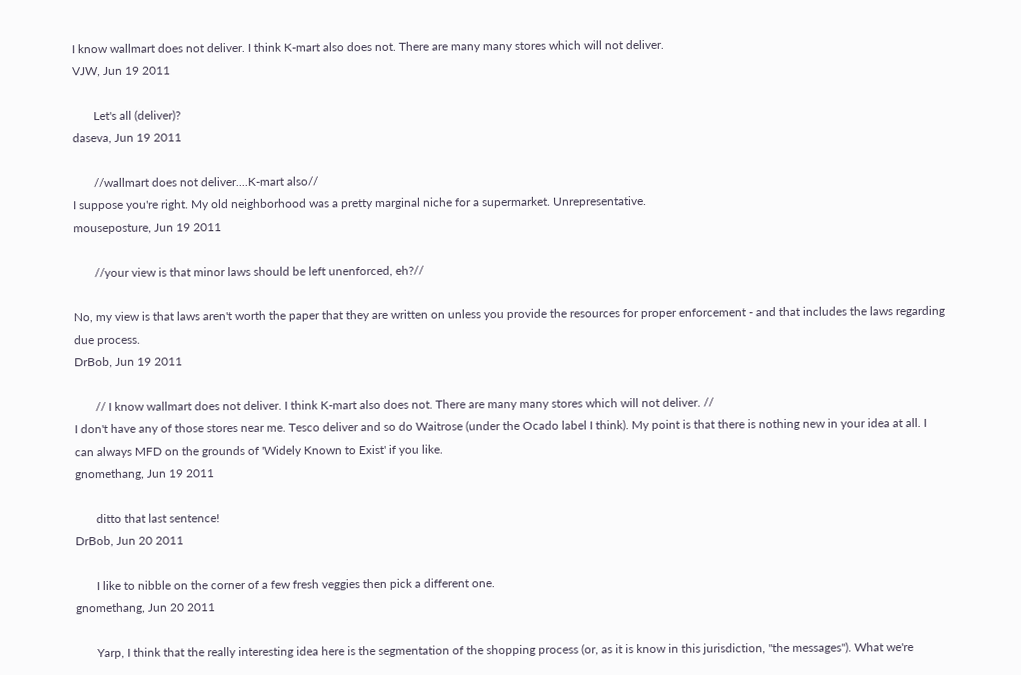I know wallmart does not deliver. I think K-mart also does not. There are many many stores which will not deliver.
VJW, Jun 19 2011

       Let's all (deliver)?
daseva, Jun 19 2011

       //wallmart does not deliver....K-mart also//
I suppose you're right. My old neighborhood was a pretty marginal niche for a supermarket. Unrepresentative.
mouseposture, Jun 19 2011

       //your view is that minor laws should be left unenforced, eh?//

No, my view is that laws aren't worth the paper that they are written on unless you provide the resources for proper enforcement - and that includes the laws regarding due process.
DrBob, Jun 19 2011

       // I know wallmart does not deliver. I think K-mart also does not. There are many many stores which will not deliver. //
I don't have any of those stores near me. Tesco deliver and so do Waitrose (under the Ocado label I think). My point is that there is nothing new in your idea at all. I can always MFD on the grounds of 'Widely Known to Exist' if you like.
gnomethang, Jun 19 2011

       ditto that last sentence!
DrBob, Jun 20 2011

       I like to nibble on the corner of a few fresh veggies then pick a different one.
gnomethang, Jun 20 2011

       Yarp, I think that the really interesting idea here is the segmentation of the shopping process (or, as it is know in this jurisdiction, "the messages"). What we're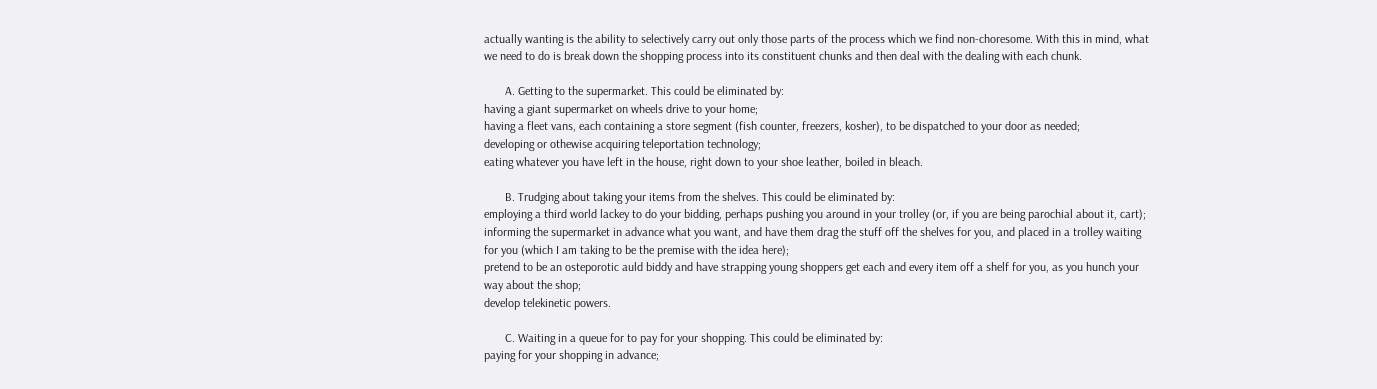actually wanting is the ability to selectively carry out only those parts of the process which we find non-choresome. With this in mind, what we need to do is break down the shopping process into its constituent chunks and then deal with the dealing with each chunk.

       A. Getting to the supermarket. This could be eliminated by:
having a giant supermarket on wheels drive to your home;
having a fleet vans, each containing a store segment (fish counter, freezers, kosher), to be dispatched to your door as needed;
developing or othewise acquiring teleportation technology;
eating whatever you have left in the house, right down to your shoe leather, boiled in bleach.

       B. Trudging about taking your items from the shelves. This could be eliminated by:
employing a third world lackey to do your bidding, perhaps pushing you around in your trolley (or, if you are being parochial about it, cart);
informing the supermarket in advance what you want, and have them drag the stuff off the shelves for you, and placed in a trolley waiting for you (which I am taking to be the premise with the idea here);
pretend to be an osteporotic auld biddy and have strapping young shoppers get each and every item off a shelf for you, as you hunch your way about the shop;
develop telekinetic powers.

       C. Waiting in a queue for to pay for your shopping. This could be eliminated by:
paying for your shopping in advance;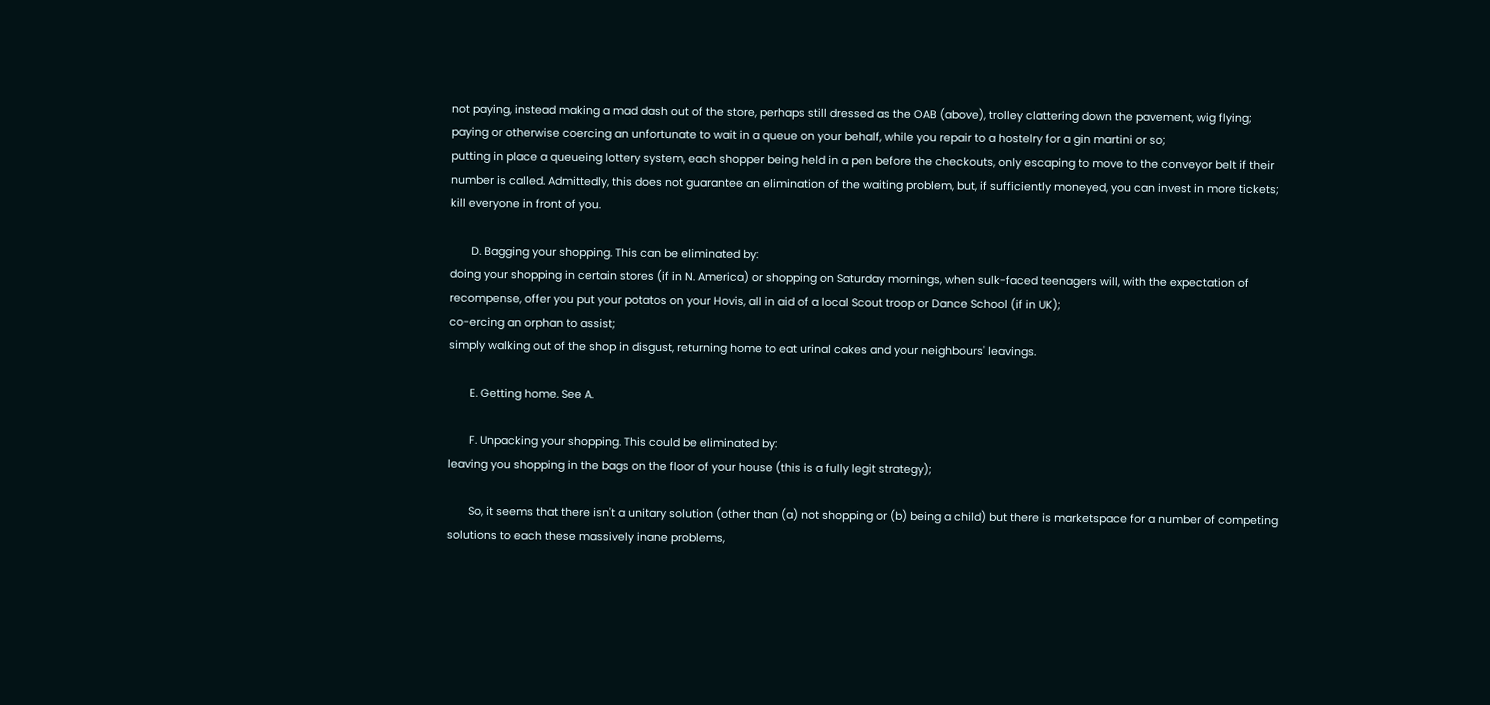not paying, instead making a mad dash out of the store, perhaps still dressed as the OAB (above), trolley clattering down the pavement, wig flying;
paying or otherwise coercing an unfortunate to wait in a queue on your behalf, while you repair to a hostelry for a gin martini or so;
putting in place a queueing lottery system, each shopper being held in a pen before the checkouts, only escaping to move to the conveyor belt if their number is called. Admittedly, this does not guarantee an elimination of the waiting problem, but, if sufficiently moneyed, you can invest in more tickets;
kill everyone in front of you.

       D. Bagging your shopping. This can be eliminated by:
doing your shopping in certain stores (if in N. America) or shopping on Saturday mornings, when sulk-faced teenagers will, with the expectation of recompense, offer you put your potatos on your Hovis, all in aid of a local Scout troop or Dance School (if in UK);
co-ercing an orphan to assist;
simply walking out of the shop in disgust, returning home to eat urinal cakes and your neighbours' leavings.

       E. Getting home. See A.

       F. Unpacking your shopping. This could be eliminated by:
leaving you shopping in the bags on the floor of your house (this is a fully legit strategy);

       So, it seems that there isn't a unitary solution (other than (a) not shopping or (b) being a child) but there is marketspace for a number of competing solutions to each these massively inane problems,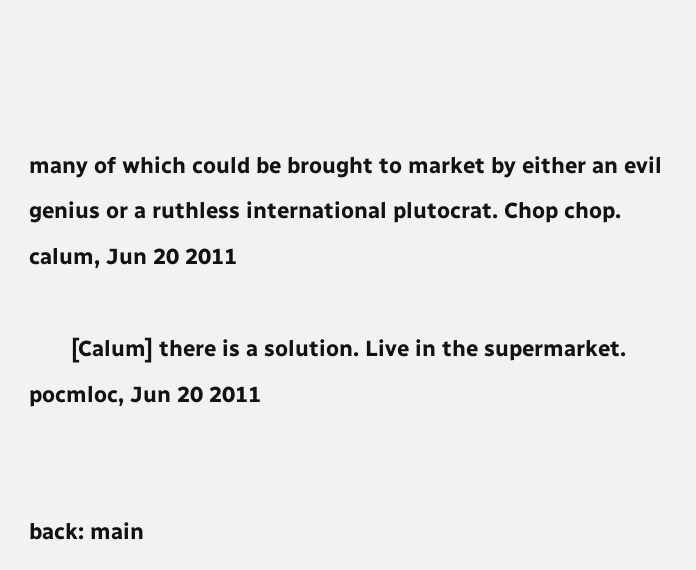many of which could be brought to market by either an evil genius or a ruthless international plutocrat. Chop chop.
calum, Jun 20 2011

       [Calum] there is a solution. Live in the supermarket.
pocmloc, Jun 20 2011


back: main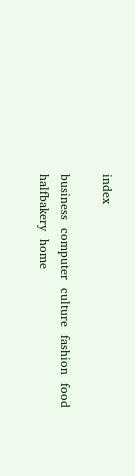index

business  computer  culture  fashion  food  halfbakery  home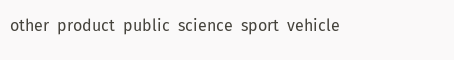other  product  public  science  sport  vehicle